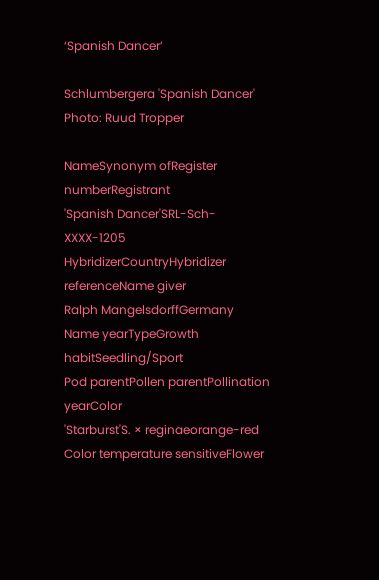‘Spanish Dancer’

Schlumbergera 'Spanish Dancer'
Photo: Ruud Tropper

NameSynonym ofRegister numberRegistrant
'Spanish Dancer'SRL-Sch-XXXX-1205
HybridizerCountryHybridizer referenceName giver
Ralph MangelsdorffGermany
Name yearTypeGrowth habitSeedling/Sport
Pod parentPollen parentPollination yearColor
'Starburst'S. × reginaeorange-red
Color temperature sensitiveFlower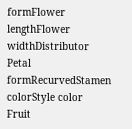formFlower lengthFlower widthDistributor
Petal formRecurvedStamen colorStyle color
Fruit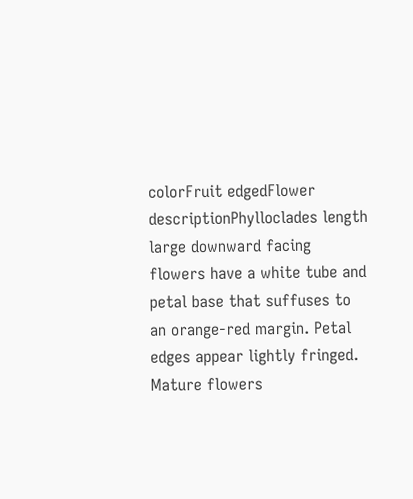colorFruit edgedFlower descriptionPhylloclades length
large downward facing flowers have a white tube and petal base that suffuses to an orange-red margin. Petal edges appear lightly fringed. Mature flowers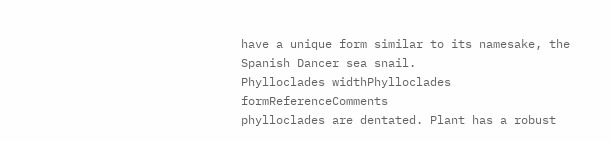have a unique form similar to its namesake, the Spanish Dancer sea snail.
Phylloclades widthPhylloclades formReferenceComments
phylloclades are dentated. Plant has a robust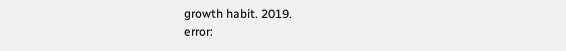growth habit. 2019.
error: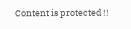Content is protected !!